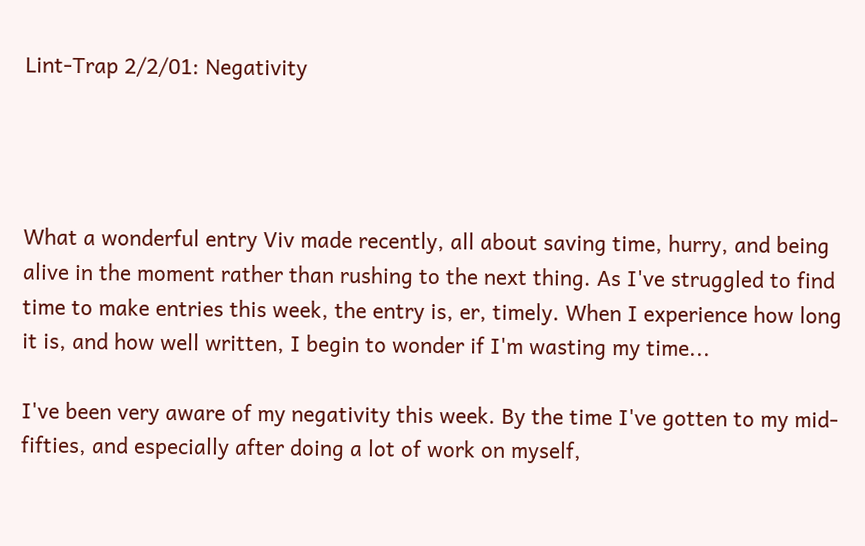Lint-Trap 2/2/01: Negativity




What a wonderful entry Viv made recently, all about saving time, hurry, and being alive in the moment rather than rushing to the next thing. As I've struggled to find time to make entries this week, the entry is, er, timely. When I experience how long it is, and how well written, I begin to wonder if I'm wasting my time...

I've been very aware of my negativity this week. By the time I've gotten to my mid-fifties, and especially after doing a lot of work on myself,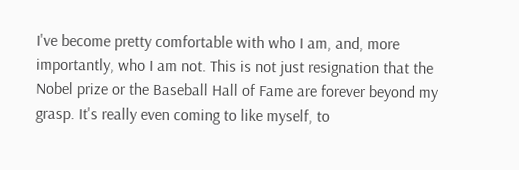I've become pretty comfortable with who I am, and, more importantly, who I am not. This is not just resignation that the Nobel prize or the Baseball Hall of Fame are forever beyond my grasp. It's really even coming to like myself, to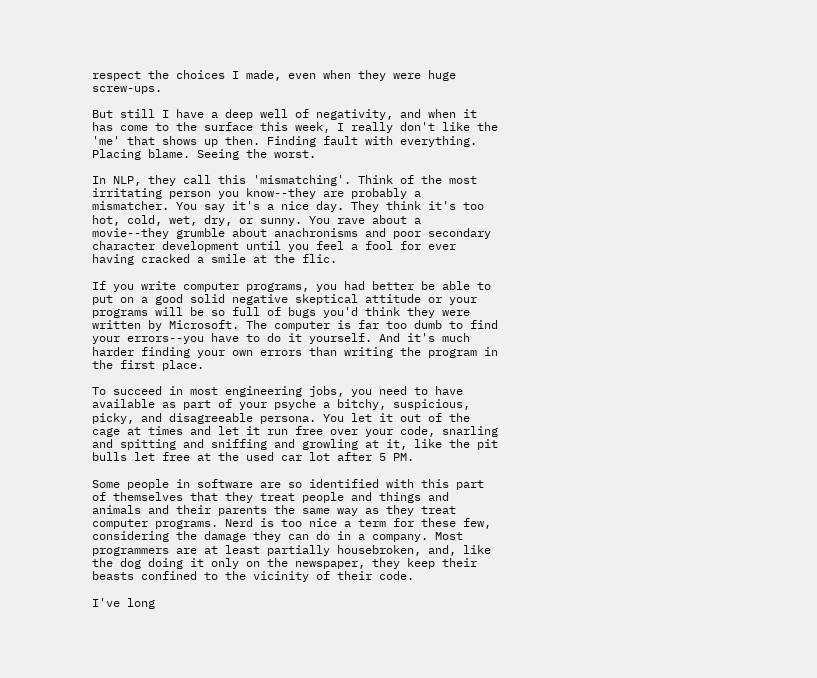respect the choices I made, even when they were huge screw-ups.

But still I have a deep well of negativity, and when it has come to the surface this week, I really don't like the 'me' that shows up then. Finding fault with everything. Placing blame. Seeing the worst.

In NLP, they call this 'mismatching'. Think of the most irritating person you know--they are probably a mismatcher. You say it's a nice day. They think it's too hot, cold, wet, dry, or sunny. You rave about a movie--they grumble about anachronisms and poor secondary character development until you feel a fool for ever having cracked a smile at the flic.

If you write computer programs, you had better be able to put on a good solid negative skeptical attitude or your programs will be so full of bugs you'd think they were written by Microsoft. The computer is far too dumb to find your errors--you have to do it yourself. And it's much harder finding your own errors than writing the program in the first place.

To succeed in most engineering jobs, you need to have available as part of your psyche a bitchy, suspicious, picky, and disagreeable persona. You let it out of the cage at times and let it run free over your code, snarling and spitting and sniffing and growling at it, like the pit bulls let free at the used car lot after 5 PM.

Some people in software are so identified with this part of themselves that they treat people and things and animals and their parents the same way as they treat computer programs. Nerd is too nice a term for these few, considering the damage they can do in a company. Most programmers are at least partially housebroken, and, like the dog doing it only on the newspaper, they keep their beasts confined to the vicinity of their code.

I've long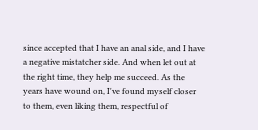since accepted that I have an anal side, and I have a negative mistatcher side. And when let out at the right time, they help me succeed. As the years have wound on, I've found myself closer to them, even liking them, respectful of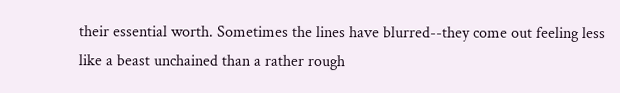their essential worth. Sometimes the lines have blurred--they come out feeling less like a beast unchained than a rather rough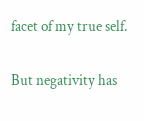facet of my true self.

But negativity has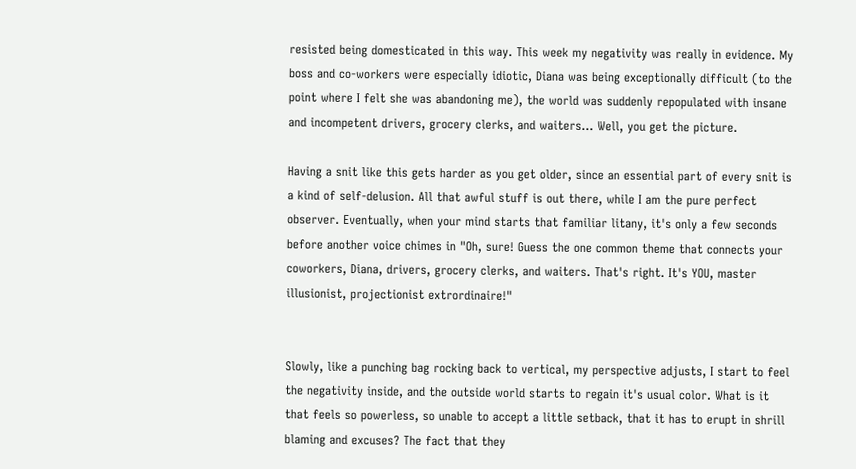resisted being domesticated in this way. This week my negativity was really in evidence. My boss and co-workers were especially idiotic, Diana was being exceptionally difficult (to the point where I felt she was abandoning me), the world was suddenly repopulated with insane and incompetent drivers, grocery clerks, and waiters... Well, you get the picture.

Having a snit like this gets harder as you get older, since an essential part of every snit is a kind of self-delusion. All that awful stuff is out there, while I am the pure perfect observer. Eventually, when your mind starts that familiar litany, it's only a few seconds before another voice chimes in "Oh, sure! Guess the one common theme that connects your coworkers, Diana, drivers, grocery clerks, and waiters. That's right. It's YOU, master illusionist, projectionist extrordinaire!"


Slowly, like a punching bag rocking back to vertical, my perspective adjusts, I start to feel the negativity inside, and the outside world starts to regain it's usual color. What is it that feels so powerless, so unable to accept a little setback, that it has to erupt in shrill blaming and excuses? The fact that they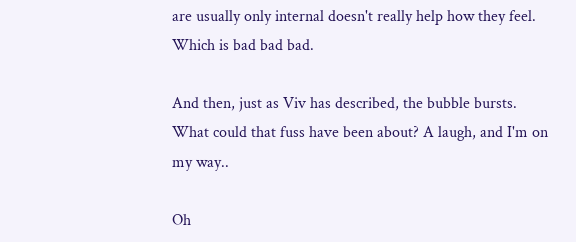are usually only internal doesn't really help how they feel. Which is bad bad bad.

And then, just as Viv has described, the bubble bursts. What could that fuss have been about? A laugh, and I'm on my way..

Oh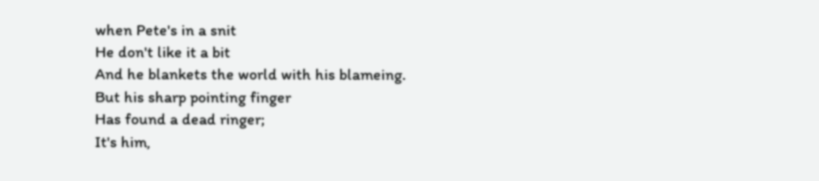when Pete's in a snit
He don't like it a bit
And he blankets the world with his blameing.
But his sharp pointing finger
Has found a dead ringer;
It's him,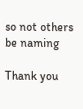so not others be naming

Thank you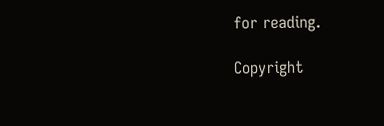for reading.

Copyright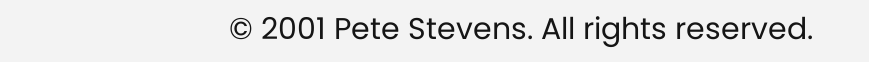© 2001 Pete Stevens. All rights reserved.